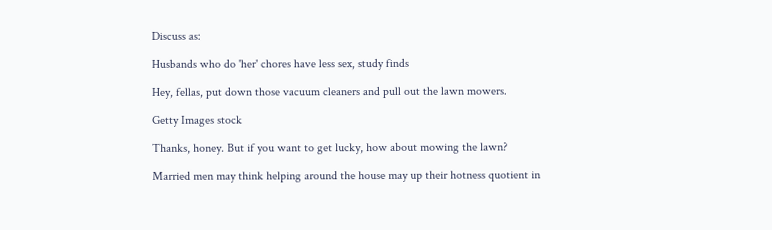Discuss as:

Husbands who do 'her' chores have less sex, study finds

Hey, fellas, put down those vacuum cleaners and pull out the lawn mowers.

Getty Images stock

Thanks, honey. But if you want to get lucky, how about mowing the lawn?

Married men may think helping around the house may up their hotness quotient in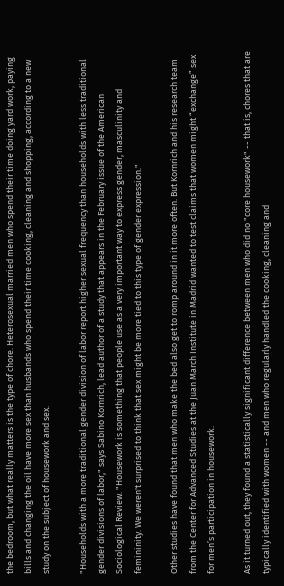the bedroom, but what really matters is the type of chore. Heterosexual married men who spend their time doing yard work, paying bills and changing the oil have more sex than husbands who spend their time cooking, cleaning and shopping, according to a new study on the subject of housework and sex.

"Households with a more traditional gender division of labor report higher sexual frequency than households with less traditional gender divisions of labor," says Sabino Kornrich, lead author of a study that appears in the February issue of the American Sociological Review. "Housework is something that people use as a very important way to express gender, masculinity and femininity. We weren't surprised to think that sex might be more tied to this type of gender expression."

Other studies have found that men who make the bed also get to romp around in it more often. But Kornrich and his research team from the Center for Advanced Studies at the Juan March Institute in Madrid wanted to test claims that women might “exchange” sex for men’s participation in housework.

As it turned out, they found a statistically significant difference between men who did no "core housework" -- that is, chores that are typically identified with women -- and men who regularly handled the cooking, cleaning and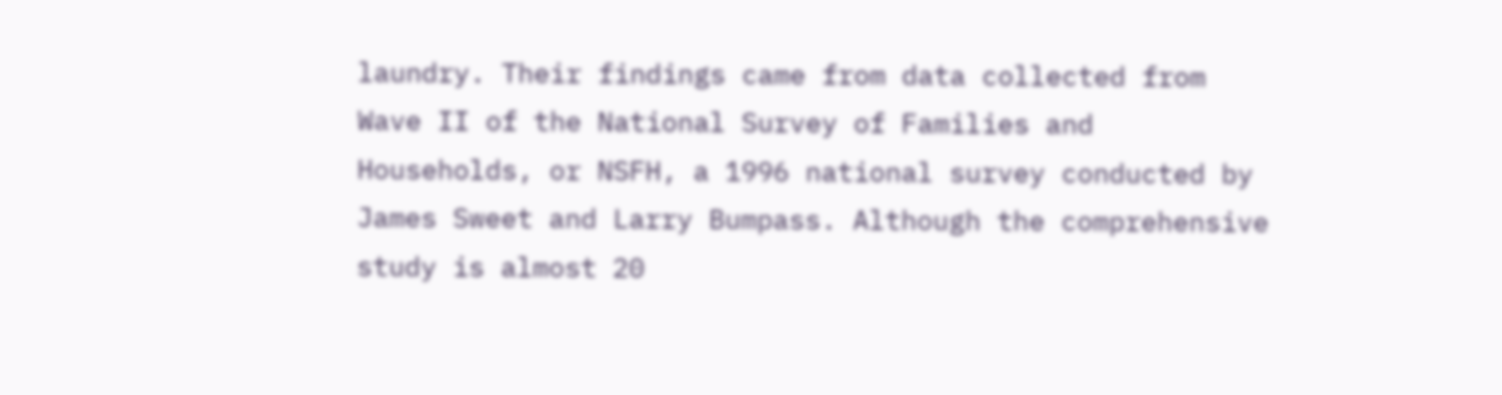laundry. Their findings came from data collected from Wave II of the National Survey of Families and Households, or NSFH, a 1996 national survey conducted by James Sweet and Larry Bumpass. Although the comprehensive study is almost 20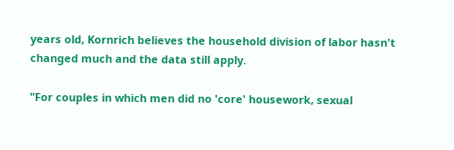years old, Kornrich believes the household division of labor hasn't changed much and the data still apply.

"For couples in which men did no 'core' housework, sexual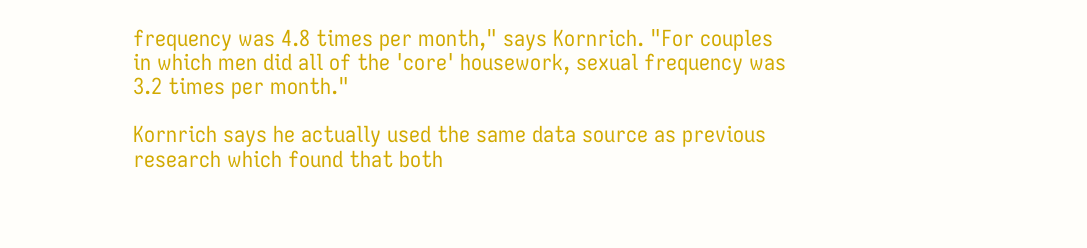frequency was 4.8 times per month," says Kornrich. "For couples in which men did all of the 'core' housework, sexual frequency was 3.2 times per month."

Kornrich says he actually used the same data source as previous research which found that both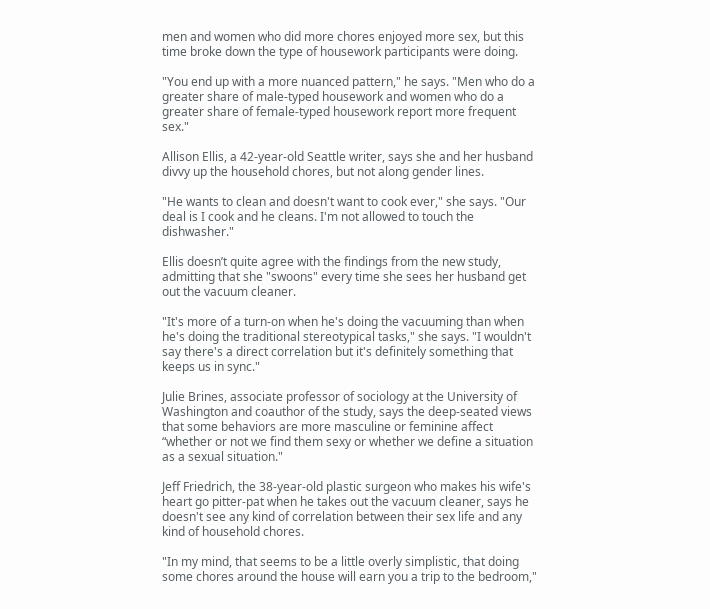men and women who did more chores enjoyed more sex, but this time broke down the type of housework participants were doing.

"You end up with a more nuanced pattern," he says. "Men who do a greater share of male-typed housework and women who do a greater share of female-typed housework report more frequent sex."

Allison Ellis, a 42-year-old Seattle writer, says she and her husband divvy up the household chores, but not along gender lines.

"He wants to clean and doesn't want to cook ever," she says. "Our deal is I cook and he cleans. I'm not allowed to touch the dishwasher."

Ellis doesn’t quite agree with the findings from the new study, admitting that she "swoons" every time she sees her husband get out the vacuum cleaner.

"It's more of a turn-on when he's doing the vacuuming than when he's doing the traditional stereotypical tasks," she says. "I wouldn't say there's a direct correlation but it's definitely something that keeps us in sync."

Julie Brines, associate professor of sociology at the University of Washington and coauthor of the study, says the deep-seated views that some behaviors are more masculine or feminine affect “whether or not we find them sexy or whether we define a situation as a sexual situation."

Jeff Friedrich, the 38-year-old plastic surgeon who makes his wife's heart go pitter-pat when he takes out the vacuum cleaner, says he doesn't see any kind of correlation between their sex life and any kind of household chores.

"In my mind, that seems to be a little overly simplistic, that doing some chores around the house will earn you a trip to the bedroom,"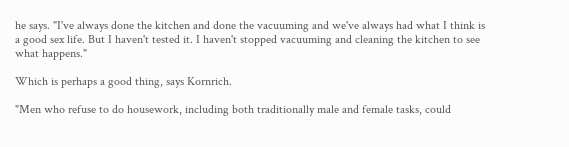he says. "I've always done the kitchen and done the vacuuming and we've always had what I think is a good sex life. But I haven't tested it. I haven't stopped vacuuming and cleaning the kitchen to see what happens."

Which is perhaps a good thing, says Kornrich.

"Men who refuse to do housework, including both traditionally male and female tasks, could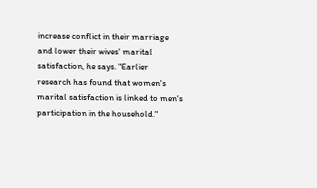increase conflict in their marriage and lower their wives' marital satisfaction, he says. "Earlier research has found that women's marital satisfaction is linked to men's participation in the household."